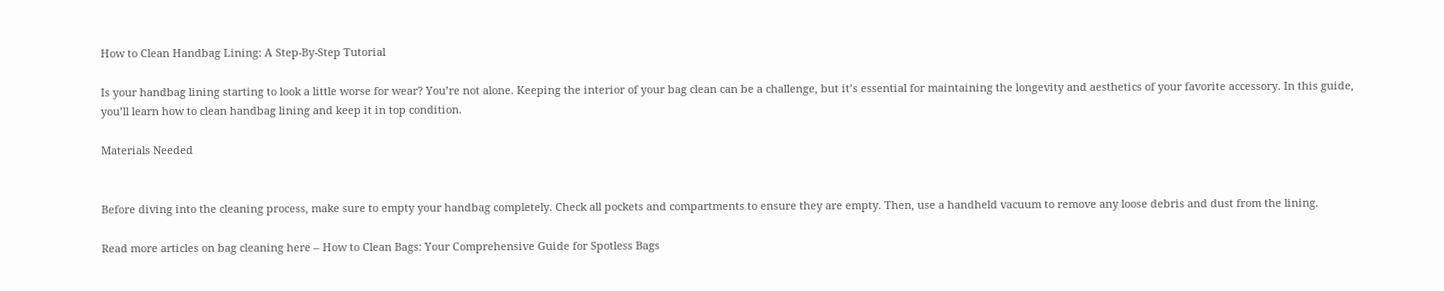How to Clean Handbag Lining: A Step-By-Step Tutorial

Is your handbag lining starting to look a little worse for wear? You’re not alone. Keeping the interior of your bag clean can be a challenge, but it’s essential for maintaining the longevity and aesthetics of your favorite accessory. In this guide, you’ll learn how to clean handbag lining and keep it in top condition.

Materials Needed


Before diving into the cleaning process, make sure to empty your handbag completely. Check all pockets and compartments to ensure they are empty. Then, use a handheld vacuum to remove any loose debris and dust from the lining.

Read more articles on bag cleaning here – How to Clean Bags: Your Comprehensive Guide for Spotless Bags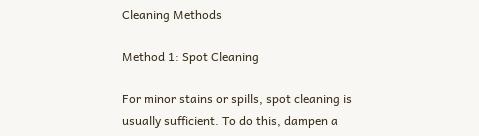Cleaning Methods

Method 1: Spot Cleaning

For minor stains or spills, spot cleaning is usually sufficient. To do this, dampen a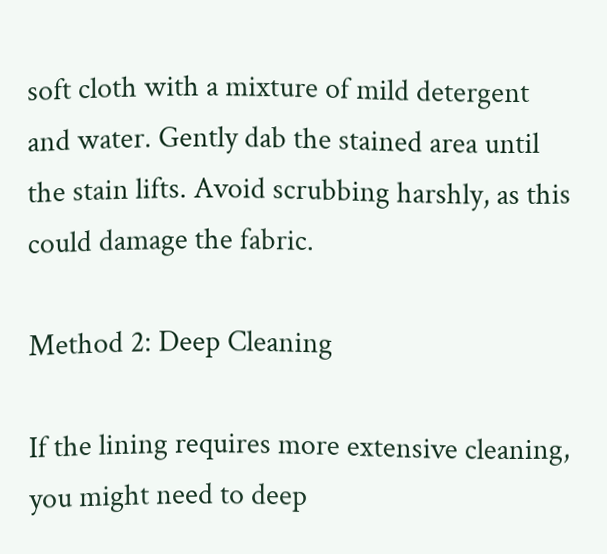soft cloth with a mixture of mild detergent and water. Gently dab the stained area until the stain lifts. Avoid scrubbing harshly, as this could damage the fabric.

Method 2: Deep Cleaning

If the lining requires more extensive cleaning, you might need to deep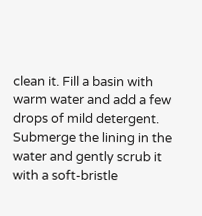clean it. Fill a basin with warm water and add a few drops of mild detergent. Submerge the lining in the water and gently scrub it with a soft-bristle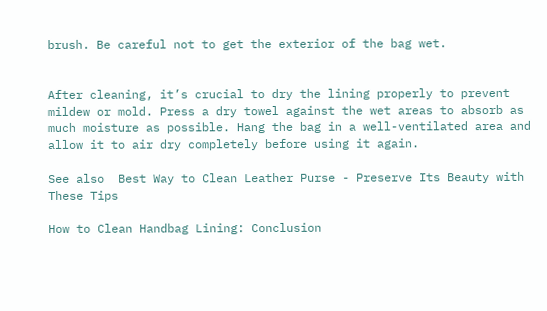brush. Be careful not to get the exterior of the bag wet.


After cleaning, it’s crucial to dry the lining properly to prevent mildew or mold. Press a dry towel against the wet areas to absorb as much moisture as possible. Hang the bag in a well-ventilated area and allow it to air dry completely before using it again.

See also  Best Way to Clean Leather Purse - Preserve Its Beauty with These Tips

How to Clean Handbag Lining: Conclusion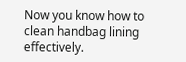Now you know how to clean handbag lining effectively.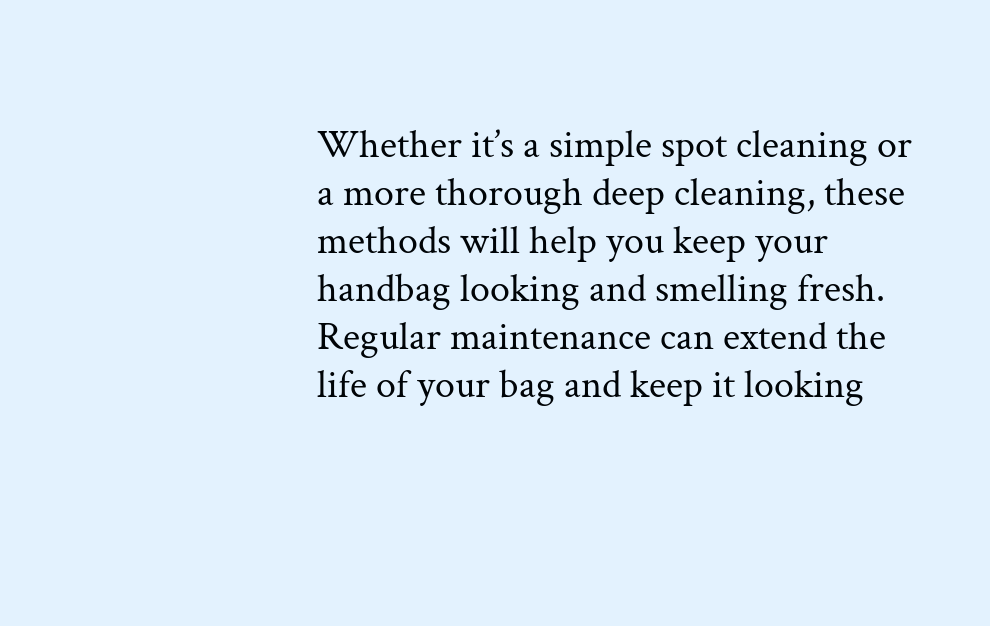Whether it’s a simple spot cleaning or a more thorough deep cleaning, these methods will help you keep your handbag looking and smelling fresh. Regular maintenance can extend the life of your bag and keep it looking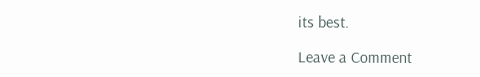its best.

Leave a Comment